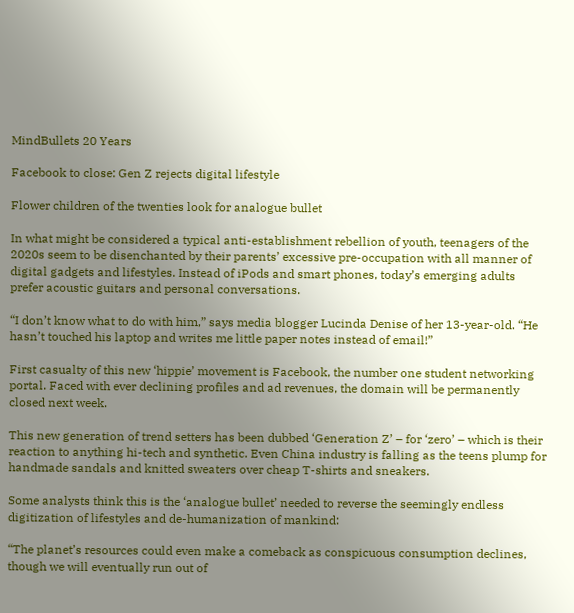MindBullets 20 Years

Facebook to close: Gen Z rejects digital lifestyle

Flower children of the twenties look for analogue bullet

In what might be considered a typical anti-establishment rebellion of youth, teenagers of the 2020s seem to be disenchanted by their parents’ excessive pre-occupation with all manner of digital gadgets and lifestyles. Instead of iPods and smart phones, today’s emerging adults prefer acoustic guitars and personal conversations.

“I don’t know what to do with him,” says media blogger Lucinda Denise of her 13-year-old. “He hasn’t touched his laptop and writes me little paper notes instead of email!”

First casualty of this new ‘hippie’ movement is Facebook, the number one student networking portal. Faced with ever declining profiles and ad revenues, the domain will be permanently closed next week.

This new generation of trend setters has been dubbed ‘Generation Z’ – for ‘zero’ – which is their reaction to anything hi-tech and synthetic. Even China industry is falling as the teens plump for handmade sandals and knitted sweaters over cheap T-shirts and sneakers.

Some analysts think this is the ‘analogue bullet’ needed to reverse the seemingly endless digitization of lifestyles and de-humanization of mankind:

“The planet’s resources could even make a comeback as conspicuous consumption declines, though we will eventually run out of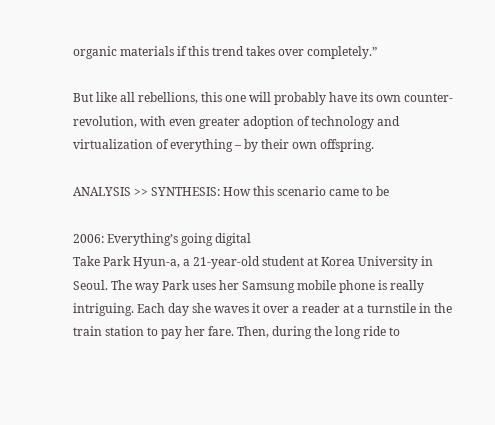organic materials if this trend takes over completely.”

But like all rebellions, this one will probably have its own counter-revolution, with even greater adoption of technology and virtualization of everything – by their own offspring.

ANALYSIS >> SYNTHESIS: How this scenario came to be

2006: Everything’s going digital
Take Park Hyun-a, a 21-year-old student at Korea University in Seoul. The way Park uses her Samsung mobile phone is really intriguing. Each day she waves it over a reader at a turnstile in the train station to pay her fare. Then, during the long ride to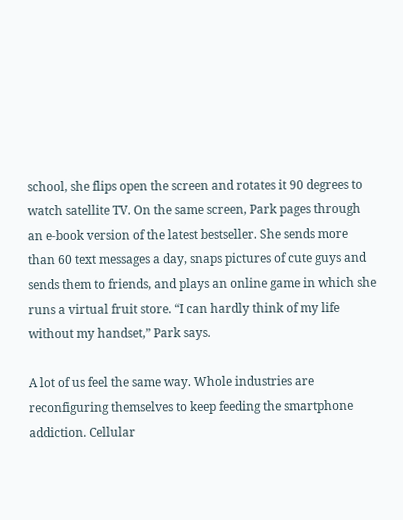school, she flips open the screen and rotates it 90 degrees to watch satellite TV. On the same screen, Park pages through an e-book version of the latest bestseller. She sends more than 60 text messages a day, snaps pictures of cute guys and sends them to friends, and plays an online game in which she runs a virtual fruit store. “I can hardly think of my life without my handset,” Park says.

A lot of us feel the same way. Whole industries are reconfiguring themselves to keep feeding the smartphone addiction. Cellular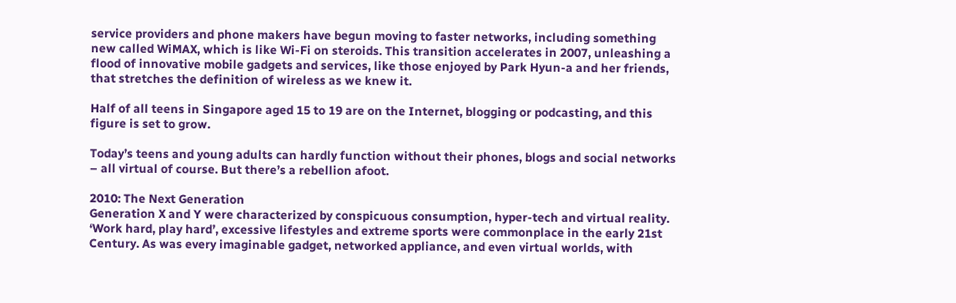service providers and phone makers have begun moving to faster networks, including something new called WiMAX, which is like Wi-Fi on steroids. This transition accelerates in 2007, unleashing a flood of innovative mobile gadgets and services, like those enjoyed by Park Hyun-a and her friends, that stretches the definition of wireless as we knew it.

Half of all teens in Singapore aged 15 to 19 are on the Internet, blogging or podcasting, and this figure is set to grow.

Today’s teens and young adults can hardly function without their phones, blogs and social networks – all virtual of course. But there’s a rebellion afoot.

2010: The Next Generation
Generation X and Y were characterized by conspicuous consumption, hyper-tech and virtual reality. ‘Work hard, play hard’, excessive lifestyles and extreme sports were commonplace in the early 21st Century. As was every imaginable gadget, networked appliance, and even virtual worlds, with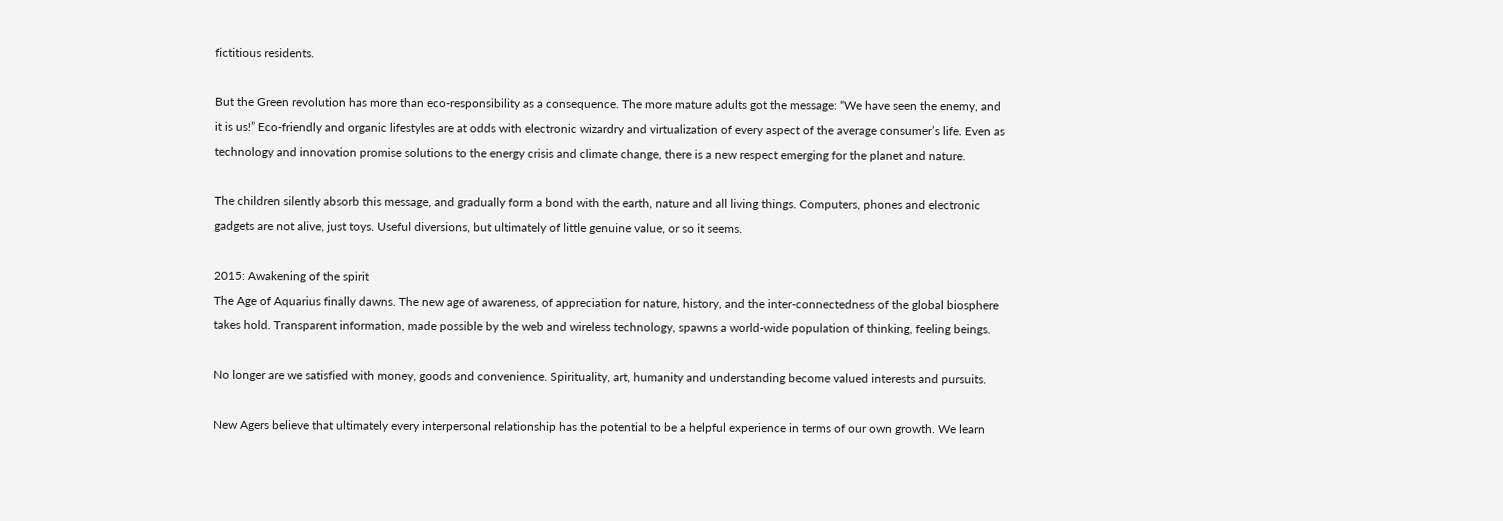fictitious residents.

But the Green revolution has more than eco-responsibility as a consequence. The more mature adults got the message: “We have seen the enemy, and it is us!” Eco-friendly and organic lifestyles are at odds with electronic wizardry and virtualization of every aspect of the average consumer’s life. Even as technology and innovation promise solutions to the energy crisis and climate change, there is a new respect emerging for the planet and nature.

The children silently absorb this message, and gradually form a bond with the earth, nature and all living things. Computers, phones and electronic gadgets are not alive, just toys. Useful diversions, but ultimately of little genuine value, or so it seems.

2015: Awakening of the spirit
The Age of Aquarius finally dawns. The new age of awareness, of appreciation for nature, history, and the inter-connectedness of the global biosphere takes hold. Transparent information, made possible by the web and wireless technology, spawns a world-wide population of thinking, feeling beings.

No longer are we satisfied with money, goods and convenience. Spirituality, art, humanity and understanding become valued interests and pursuits.

New Agers believe that ultimately every interpersonal relationship has the potential to be a helpful experience in terms of our own growth. We learn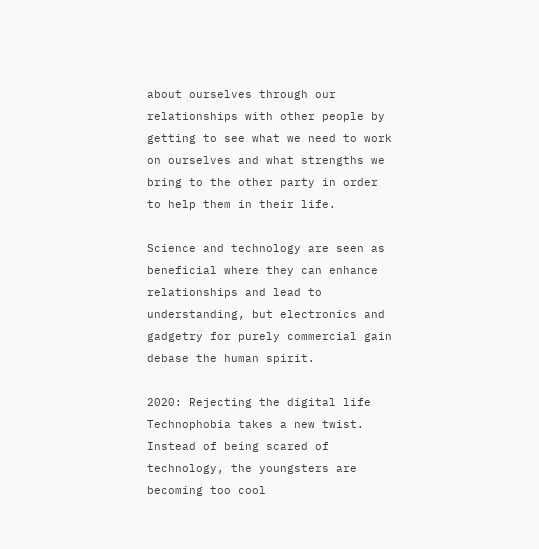about ourselves through our relationships with other people by getting to see what we need to work on ourselves and what strengths we bring to the other party in order to help them in their life.

Science and technology are seen as beneficial where they can enhance relationships and lead to understanding, but electronics and gadgetry for purely commercial gain debase the human spirit.

2020: Rejecting the digital life
Technophobia takes a new twist. Instead of being scared of technology, the youngsters are becoming too cool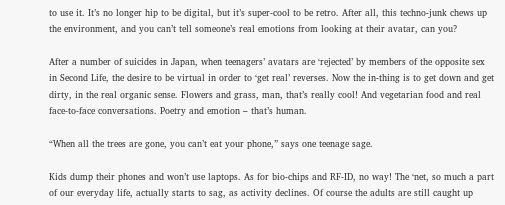to use it. It’s no longer hip to be digital, but it’s super-cool to be retro. After all, this techno-junk chews up the environment, and you can’t tell someone’s real emotions from looking at their avatar, can you?

After a number of suicides in Japan, when teenagers’ avatars are ‘rejected’ by members of the opposite sex in Second Life, the desire to be virtual in order to ‘get real’ reverses. Now the in-thing is to get down and get dirty, in the real organic sense. Flowers and grass, man, that’s really cool! And vegetarian food and real face-to-face conversations. Poetry and emotion – that’s human.

“When all the trees are gone, you can’t eat your phone,” says one teenage sage.

Kids dump their phones and won’t use laptops. As for bio-chips and RF-ID, no way! The ‘net, so much a part of our everyday life, actually starts to sag, as activity declines. Of course the adults are still caught up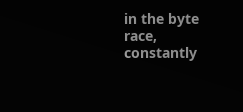in the byte race, constantly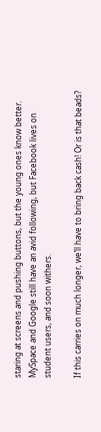staring at screens and pushing buttons, but the young ones know better. MySpace and Google still have an avid following, but Facebook lives on student users, and soon withers.

If this carries on much longer, we’ll have to bring back cash! Or is that beads?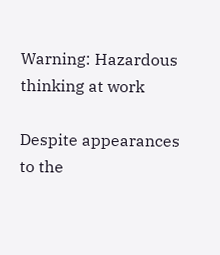Warning: Hazardous thinking at work

Despite appearances to the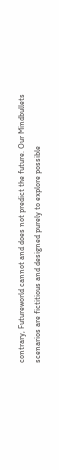contrary, Futureworld cannot and does not predict the future. Our Mindbullets scenarios are fictitious and designed purely to explore possible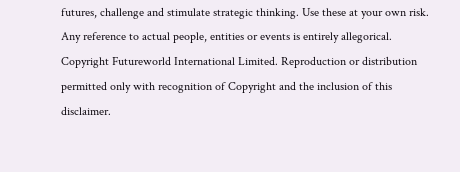futures, challenge and stimulate strategic thinking. Use these at your own risk. Any reference to actual people, entities or events is entirely allegorical. Copyright Futureworld International Limited. Reproduction or distribution permitted only with recognition of Copyright and the inclusion of this disclaimer.